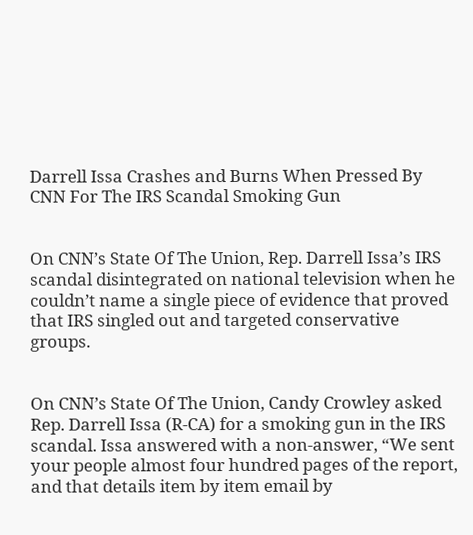Darrell Issa Crashes and Burns When Pressed By CNN For The IRS Scandal Smoking Gun


On CNN’s State Of The Union, Rep. Darrell Issa’s IRS scandal disintegrated on national television when he couldn’t name a single piece of evidence that proved that IRS singled out and targeted conservative groups.


On CNN’s State Of The Union, Candy Crowley asked Rep. Darrell Issa (R-CA) for a smoking gun in the IRS scandal. Issa answered with a non-answer, “We sent your people almost four hundred pages of the report, and that details item by item email by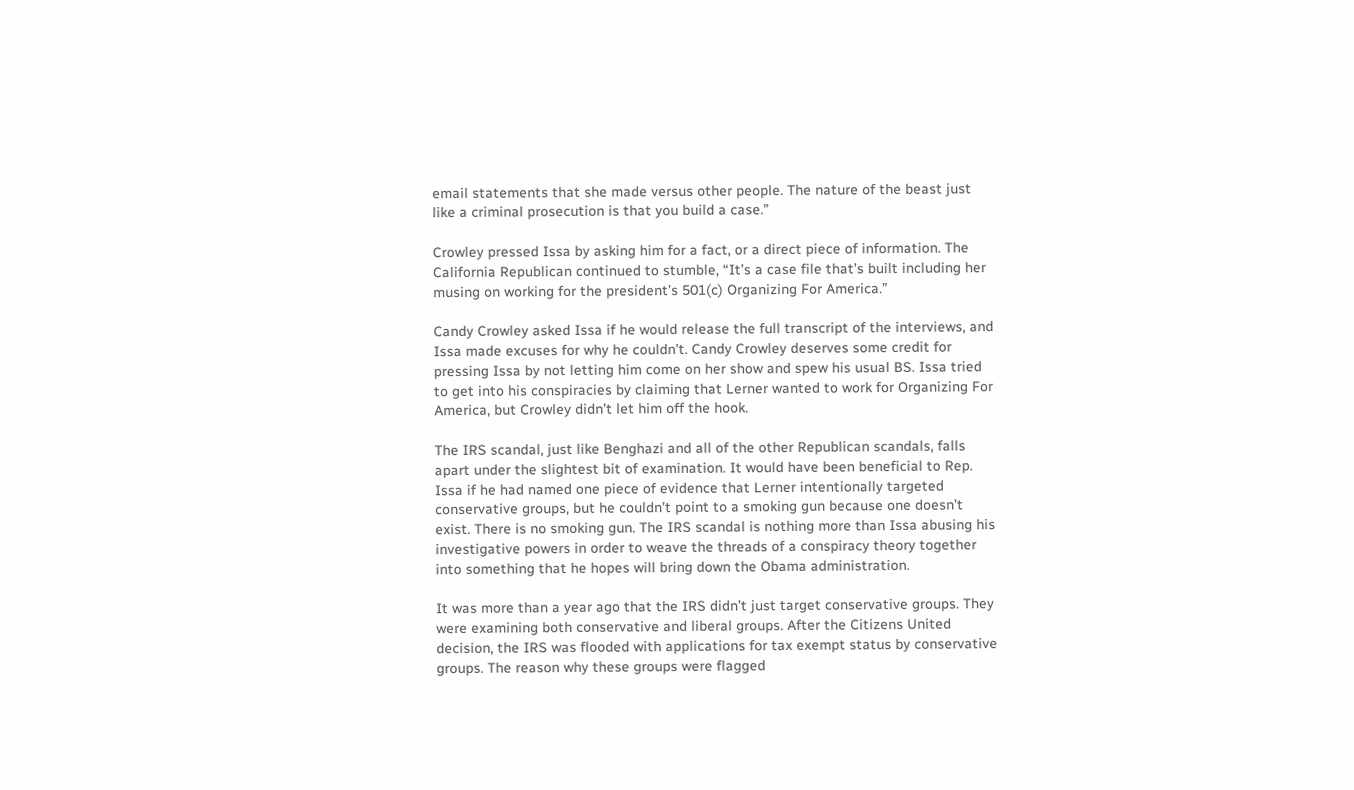email statements that she made versus other people. The nature of the beast just like a criminal prosecution is that you build a case.”

Crowley pressed Issa by asking him for a fact, or a direct piece of information. The California Republican continued to stumble, “It’s a case file that’s built including her musing on working for the president’s 501(c) Organizing For America.”

Candy Crowley asked Issa if he would release the full transcript of the interviews, and Issa made excuses for why he couldn’t. Candy Crowley deserves some credit for pressing Issa by not letting him come on her show and spew his usual BS. Issa tried to get into his conspiracies by claiming that Lerner wanted to work for Organizing For America, but Crowley didn’t let him off the hook.

The IRS scandal, just like Benghazi and all of the other Republican scandals, falls apart under the slightest bit of examination. It would have been beneficial to Rep. Issa if he had named one piece of evidence that Lerner intentionally targeted conservative groups, but he couldn’t point to a smoking gun because one doesn’t exist. There is no smoking gun. The IRS scandal is nothing more than Issa abusing his investigative powers in order to weave the threads of a conspiracy theory together into something that he hopes will bring down the Obama administration.

It was more than a year ago that the IRS didn’t just target conservative groups. They were examining both conservative and liberal groups. After the Citizens United decision, the IRS was flooded with applications for tax exempt status by conservative groups. The reason why these groups were flagged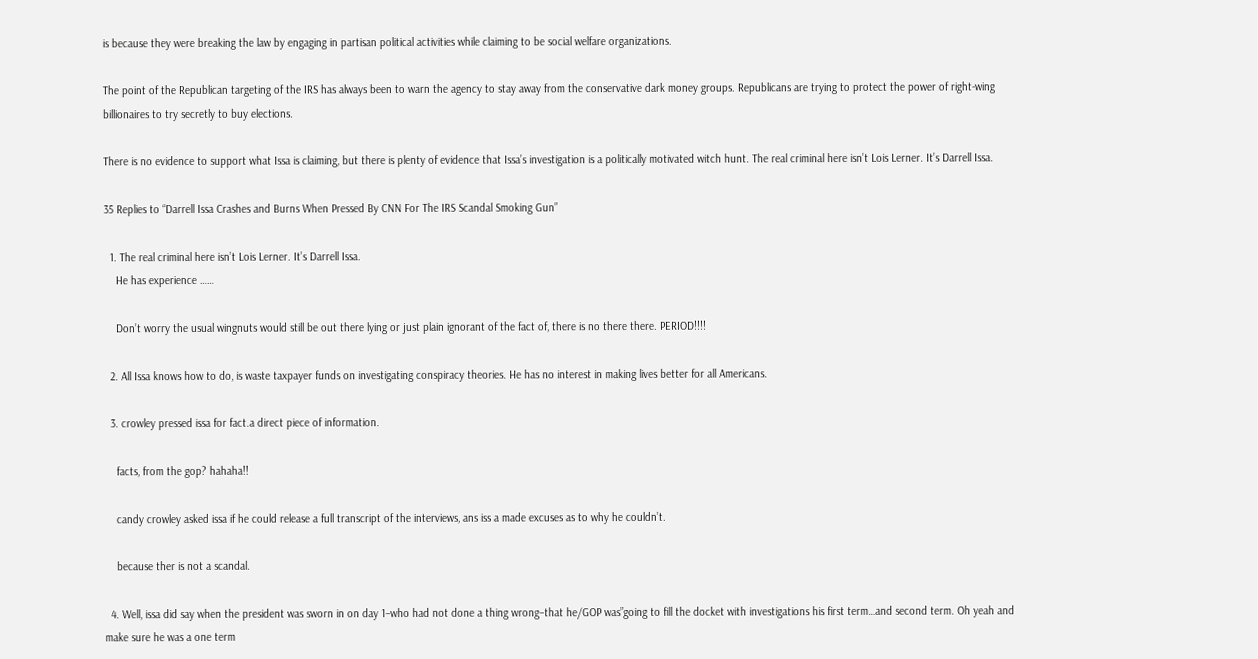is because they were breaking the law by engaging in partisan political activities while claiming to be social welfare organizations.

The point of the Republican targeting of the IRS has always been to warn the agency to stay away from the conservative dark money groups. Republicans are trying to protect the power of right-wing billionaires to try secretly to buy elections.

There is no evidence to support what Issa is claiming, but there is plenty of evidence that Issa’s investigation is a politically motivated witch hunt. The real criminal here isn’t Lois Lerner. It’s Darrell Issa.

35 Replies to “Darrell Issa Crashes and Burns When Pressed By CNN For The IRS Scandal Smoking Gun”

  1. The real criminal here isn’t Lois Lerner. It’s Darrell Issa.
    He has experience ……

    Don’t worry the usual wingnuts would still be out there lying or just plain ignorant of the fact of, there is no there there. PERIOD!!!!

  2. All Issa knows how to do, is waste taxpayer funds on investigating conspiracy theories. He has no interest in making lives better for all Americans.

  3. crowley pressed issa for fact.a direct piece of information.

    facts, from the gop? hahaha!!

    candy crowley asked issa if he could release a full transcript of the interviews, ans iss a made excuses as to why he couldn’t.

    because ther is not a scandal.

  4. Well, issa did say when the president was sworn in on day 1–who had not done a thing wrong–that he/GOP was”going to fill the docket with investigations his first term…and second term. Oh yeah and make sure he was a one term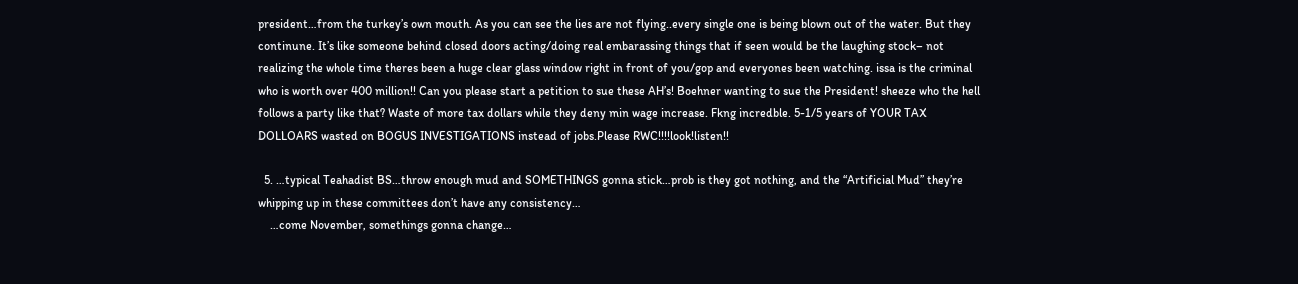president…from the turkey’s own mouth. As you can see the lies are not flying..every single one is being blown out of the water. But they continune. It’s like someone behind closed doors acting/doing real embarassing things that if seen would be the laughing stock– not realizing the whole time theres been a huge clear glass window right in front of you/gop and everyones been watching. issa is the criminal who is worth over 400 million!! Can you please start a petition to sue these AH’s! Boehner wanting to sue the President! sheeze who the hell follows a party like that? Waste of more tax dollars while they deny min wage increase. Fkng incredble. 5-1/5 years of YOUR TAX DOLLOARS wasted on BOGUS INVESTIGATIONS instead of jobs.Please RWC!!!!look!listen!!

  5. …typical Teahadist BS…throw enough mud and SOMETHINGS gonna stick…prob is they got nothing, and the “Artificial Mud” they’re whipping up in these committees don’t have any consistency…
    …come November, somethings gonna change…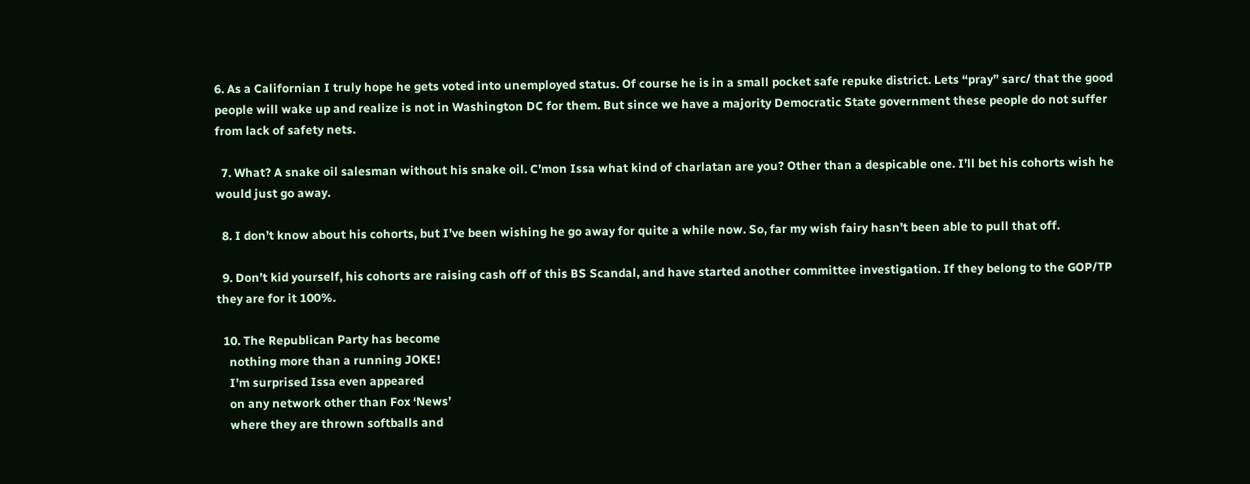6. As a Californian I truly hope he gets voted into unemployed status. Of course he is in a small pocket safe repuke district. Lets “pray” sarc/ that the good people will wake up and realize is not in Washington DC for them. But since we have a majority Democratic State government these people do not suffer from lack of safety nets.

  7. What? A snake oil salesman without his snake oil. C’mon Issa what kind of charlatan are you? Other than a despicable one. I’ll bet his cohorts wish he would just go away.

  8. I don’t know about his cohorts, but I’ve been wishing he go away for quite a while now. So, far my wish fairy hasn’t been able to pull that off.

  9. Don’t kid yourself, his cohorts are raising cash off of this BS Scandal, and have started another committee investigation. If they belong to the GOP/TP they are for it 100%.

  10. The Republican Party has become
    nothing more than a running JOKE!
    I’m surprised Issa even appeared
    on any network other than Fox ‘News’
    where they are thrown softballs and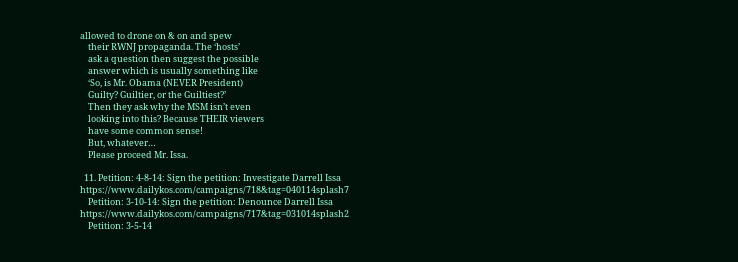allowed to drone on & on and spew
    their RWNJ propaganda. The ‘hosts’
    ask a question then suggest the possible
    answer which is usually something like
    ‘So, is Mr. Obama (NEVER President)
    Guilty? Guiltier, or the Guiltiest?’
    Then they ask why the MSM isn’t even
    looking into this? Because THEIR viewers
    have some common sense!
    But, whatever…
    Please proceed Mr. Issa.

  11. Petition: 4-8-14: Sign the petition: Investigate Darrell Issa https://www.dailykos.com/campaigns/718&tag=040114splash7
    Petition: 3-10-14: Sign the petition: Denounce Darrell Issa https://www.dailykos.com/campaigns/717&tag=031014splash2
    Petition: 3-5-14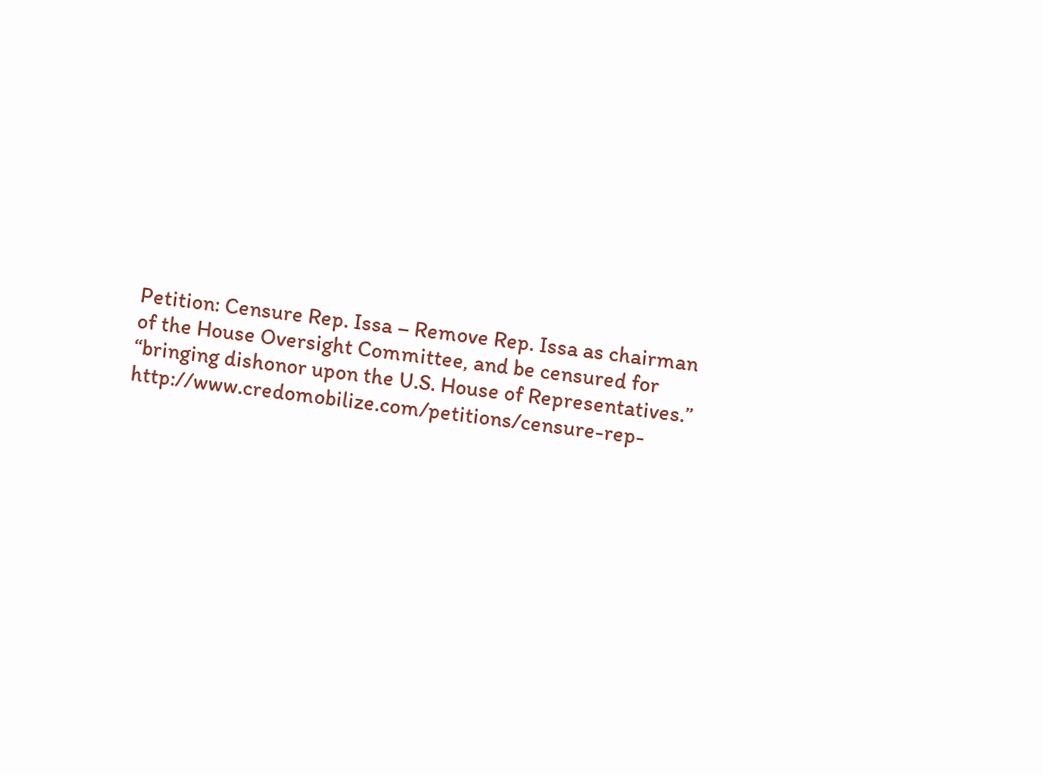Petition: Censure Rep. Issa – Remove Rep. Issa as chairman of the House Oversight Committee, and be censured for “bringing dishonor upon the U.S. House of Representatives.” http://www.credomobilize.com/petitions/censure-rep-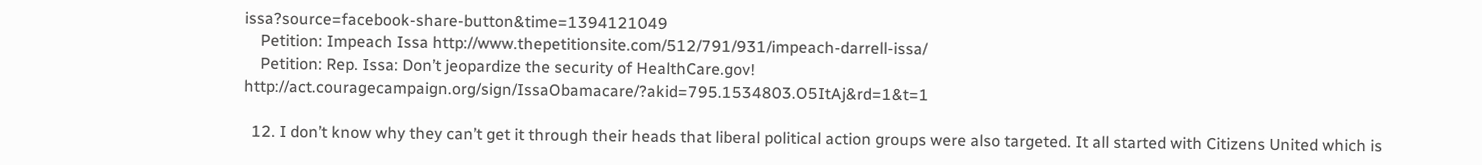issa?source=facebook-share-button&time=1394121049
    Petition: Impeach Issa http://www.thepetitionsite.com/512/791/931/impeach-darrell-issa/
    Petition: Rep. Issa: Don’t jeopardize the security of HealthCare.gov! http://act.couragecampaign.org/sign/IssaObamacare/?akid=795.1534803.O5ItAj&rd=1&t=1

  12. I don’t know why they can’t get it through their heads that liberal political action groups were also targeted. It all started with Citizens United which is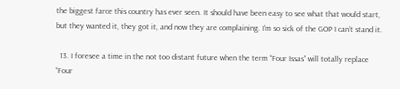the biggest farce this country has ever seen. It should have been easy to see what that would start, but they wanted it, they got it, and now they are complaining. I’m so sick of the GOP I can’t stand it.

  13. I foresee a time in the not too distant future when the term “Four Issas” will totally replace “Four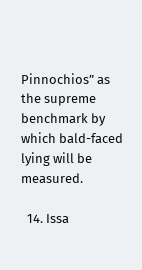Pinnochios” as the supreme benchmark by which bald-faced lying will be measured.

  14. Issa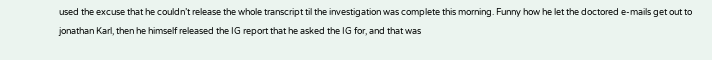used the excuse that he couldn’t release the whole transcript til the investigation was complete this morning. Funny how he let the doctored e-mails get out to jonathan Karl, then he himself released the IG report that he asked the IG for, and that was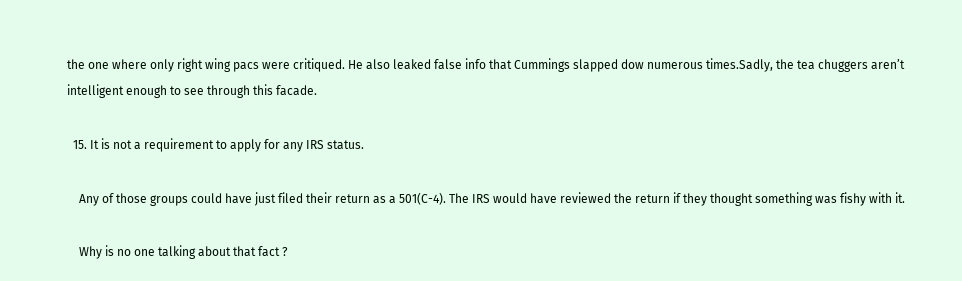the one where only right wing pacs were critiqued. He also leaked false info that Cummings slapped dow numerous times.Sadly, the tea chuggers aren’t intelligent enough to see through this facade.

  15. It is not a requirement to apply for any IRS status.

    Any of those groups could have just filed their return as a 501(C-4). The IRS would have reviewed the return if they thought something was fishy with it.

    Why is no one talking about that fact ?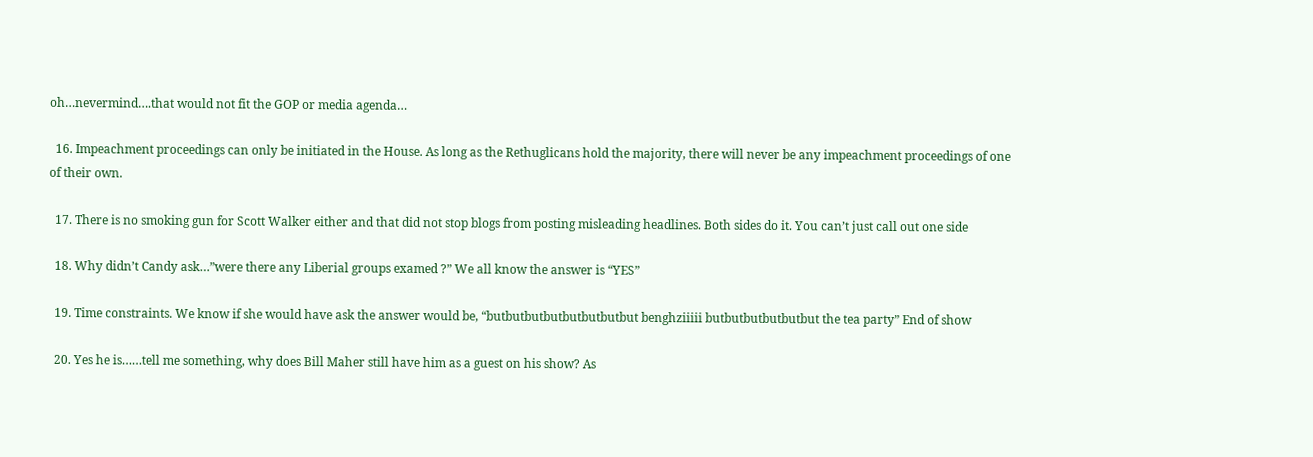oh…nevermind….that would not fit the GOP or media agenda…

  16. Impeachment proceedings can only be initiated in the House. As long as the Rethuglicans hold the majority, there will never be any impeachment proceedings of one of their own.

  17. There is no smoking gun for Scott Walker either and that did not stop blogs from posting misleading headlines. Both sides do it. You can’t just call out one side

  18. Why didn’t Candy ask…”were there any Liberial groups examed ?” We all know the answer is “YES”

  19. Time constraints. We know if she would have ask the answer would be, “butbutbutbutbutbutbutbut benghziiiii butbutbutbutbutbut the tea party” End of show

  20. Yes he is……tell me something, why does Bill Maher still have him as a guest on his show? As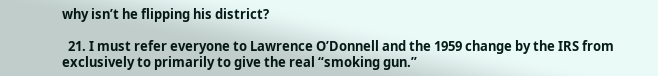why isn’t he flipping his district?

  21. I must refer everyone to Lawrence O’Donnell and the 1959 change by the IRS from exclusively to primarily to give the real “smoking gun.”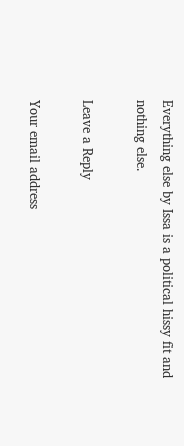Everything else by Issa is a political hissy fit and nothing else.

Leave a Reply

Your email address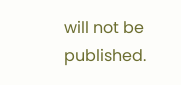will not be published.